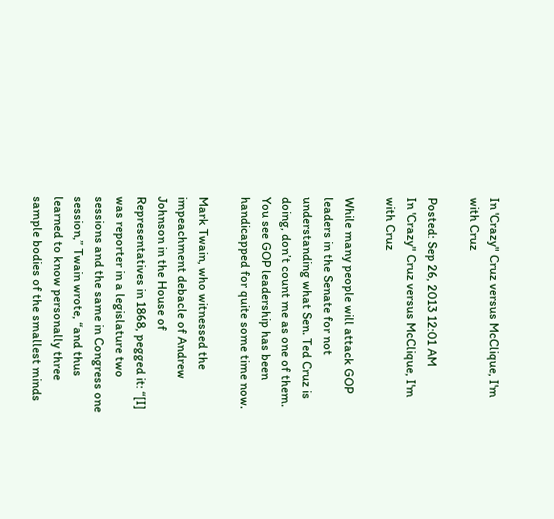In 'Crazy" Cruz versus McClique, I'm with Cruz

Posted: Sep 26, 2013 12:01 AM
In 'Crazy" Cruz versus McClique, I'm with Cruz

While many people will attack GOP leaders in the Senate for not understanding what Sen. Ted Cruz is doing, don’t count me as one of them. You see GOP leadership has been handicapped for quite some time now.

Mark Twain, who witnessed the impeachment debacle of Andrew Johnson in the House of Representatives in 1868, pegged it: “[I] was reporter in a legislature two sessions and the same in Congress one session,” Twain wrote, “and thus learned to know personally three sample bodies of the smallest minds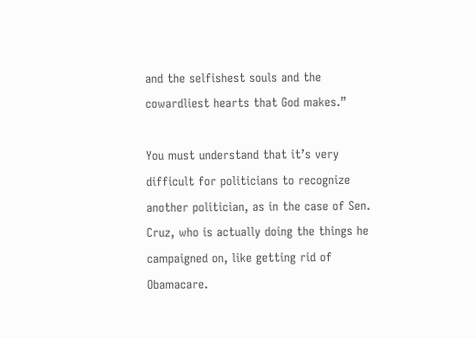and the selfishest souls and the cowardliest hearts that God makes.”

You must understand that it’s very difficult for politicians to recognize another politician, as in the case of Sen. Cruz, who is actually doing the things he campaigned on, like getting rid of Obamacare.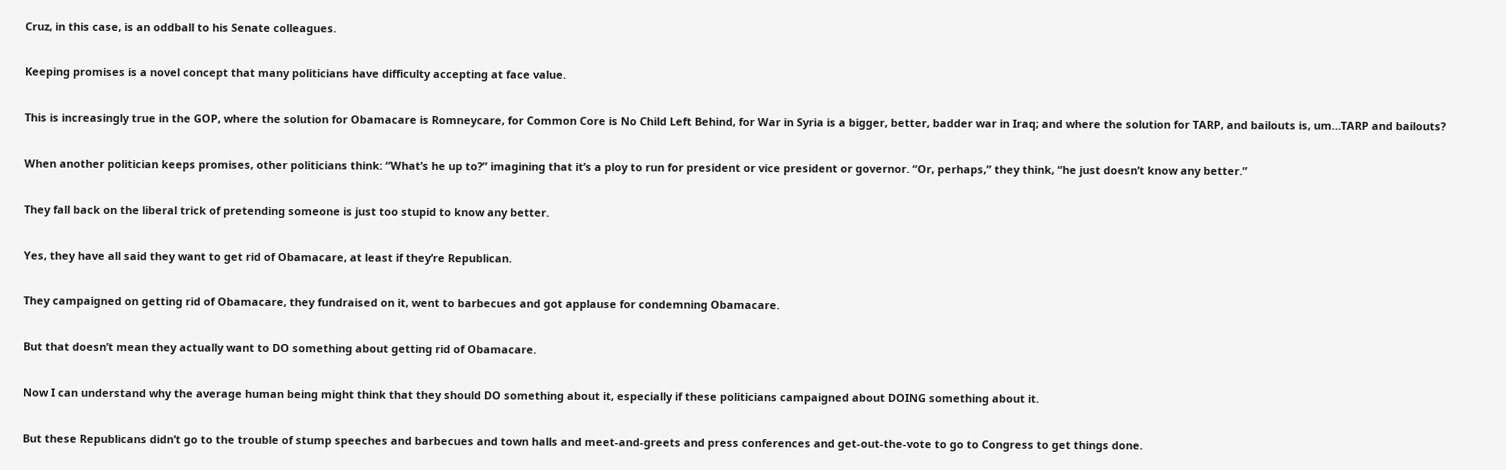Cruz, in this case, is an oddball to his Senate colleagues.

Keeping promises is a novel concept that many politicians have difficulty accepting at face value.

This is increasingly true in the GOP, where the solution for Obamacare is Romneycare, for Common Core is No Child Left Behind, for War in Syria is a bigger, better, badder war in Iraq; and where the solution for TARP, and bailouts is, um…TARP and bailouts?

When another politician keeps promises, other politicians think: “What’s he up to?” imagining that it’s a ploy to run for president or vice president or governor. “Or, perhaps,” they think, “he just doesn’t know any better.”

They fall back on the liberal trick of pretending someone is just too stupid to know any better.

Yes, they have all said they want to get rid of Obamacare, at least if they’re Republican.

They campaigned on getting rid of Obamacare, they fundraised on it, went to barbecues and got applause for condemning Obamacare.

But that doesn’t mean they actually want to DO something about getting rid of Obamacare.

Now I can understand why the average human being might think that they should DO something about it, especially if these politicians campaigned about DOING something about it.

But these Republicans didn’t go to the trouble of stump speeches and barbecues and town halls and meet-and-greets and press conferences and get-out-the-vote to go to Congress to get things done.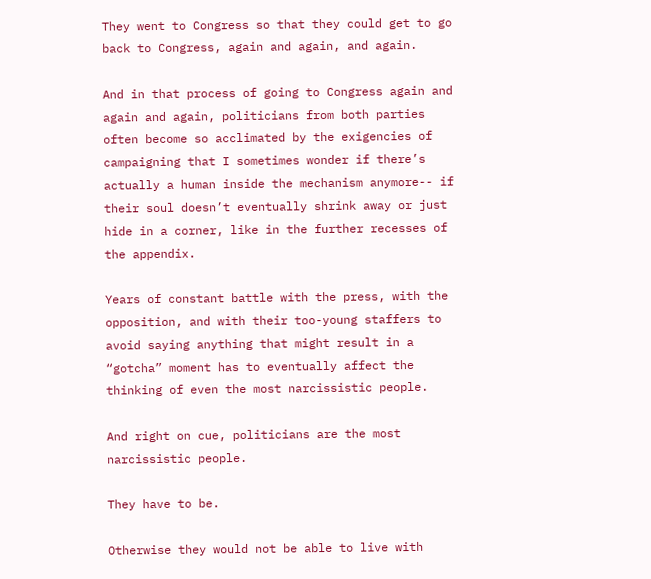They went to Congress so that they could get to go back to Congress, again and again, and again.

And in that process of going to Congress again and again and again, politicians from both parties often become so acclimated by the exigencies of campaigning that I sometimes wonder if there’s actually a human inside the mechanism anymore-- if their soul doesn’t eventually shrink away or just hide in a corner, like in the further recesses of the appendix.

Years of constant battle with the press, with the opposition, and with their too-young staffers to avoid saying anything that might result in a “gotcha” moment has to eventually affect the thinking of even the most narcissistic people.

And right on cue, politicians are the most narcissistic people.

They have to be.

Otherwise they would not be able to live with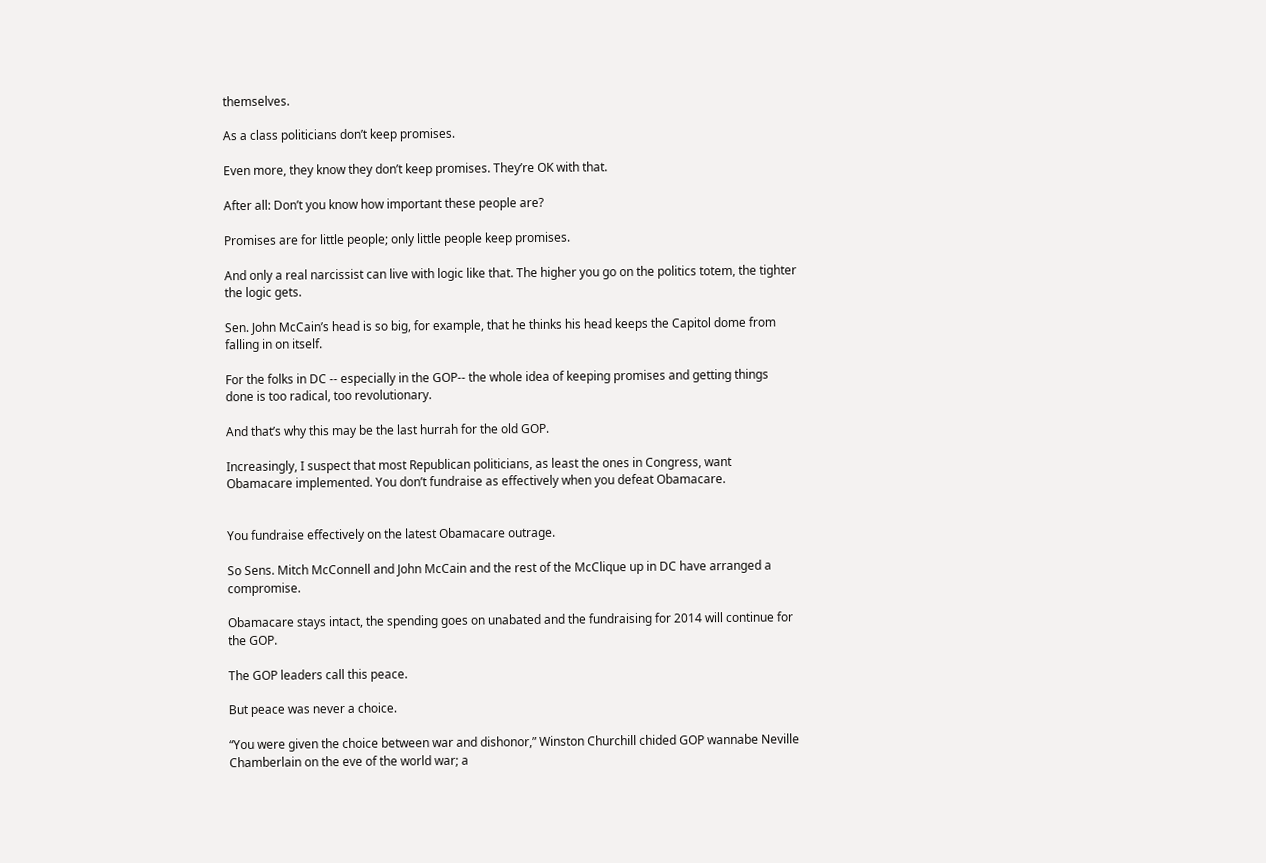themselves.

As a class politicians don’t keep promises.

Even more, they know they don’t keep promises. They’re OK with that.

After all: Don’t you know how important these people are?

Promises are for little people; only little people keep promises.

And only a real narcissist can live with logic like that. The higher you go on the politics totem, the tighter the logic gets.

Sen. John McCain’s head is so big, for example, that he thinks his head keeps the Capitol dome from falling in on itself.

For the folks in DC -- especially in the GOP-- the whole idea of keeping promises and getting things done is too radical, too revolutionary.

And that’s why this may be the last hurrah for the old GOP.

Increasingly, I suspect that most Republican politicians, as least the ones in Congress, want Obamacare implemented. You don’t fundraise as effectively when you defeat Obamacare.


You fundraise effectively on the latest Obamacare outrage.

So Sens. Mitch McConnell and John McCain and the rest of the McClique up in DC have arranged a compromise.

Obamacare stays intact, the spending goes on unabated and the fundraising for 2014 will continue for the GOP.

The GOP leaders call this peace.

But peace was never a choice.

“You were given the choice between war and dishonor,” Winston Churchill chided GOP wannabe Neville Chamberlain on the eve of the world war; a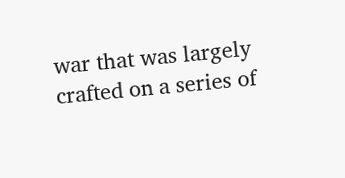war that was largely crafted on a series of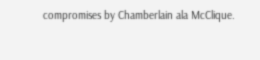compromises by Chamberlain ala McClique.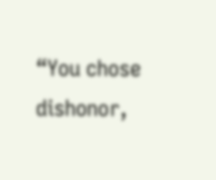“You chose dishonor,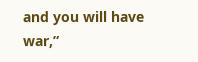and you will have war,”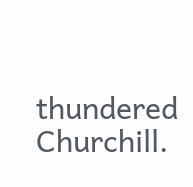thundered Churchill.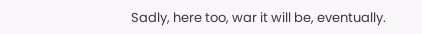Sadly, here too, war it will be, eventually.